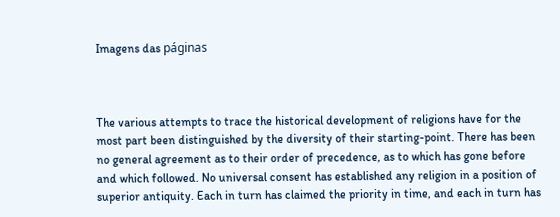Imagens das páginas



The various attempts to trace the historical development of religions have for the most part been distinguished by the diversity of their starting-point. There has been no general agreement as to their order of precedence, as to which has gone before and which followed. No universal consent has established any religion in a position of superior antiquity. Each in turn has claimed the priority in time, and each in turn has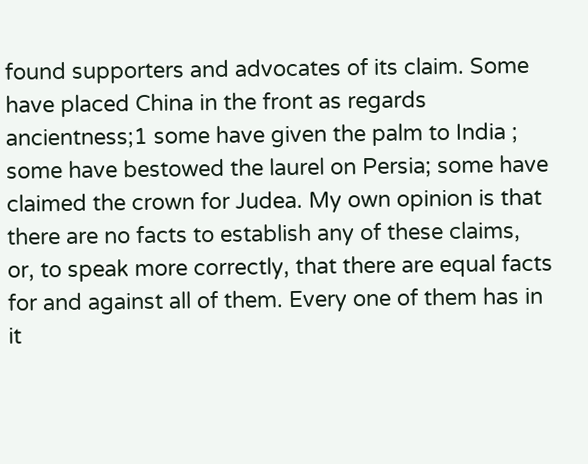found supporters and advocates of its claim. Some have placed China in the front as regards ancientness;1 some have given the palm to India ; some have bestowed the laurel on Persia; some have claimed the crown for Judea. My own opinion is that there are no facts to establish any of these claims, or, to speak more correctly, that there are equal facts for and against all of them. Every one of them has in it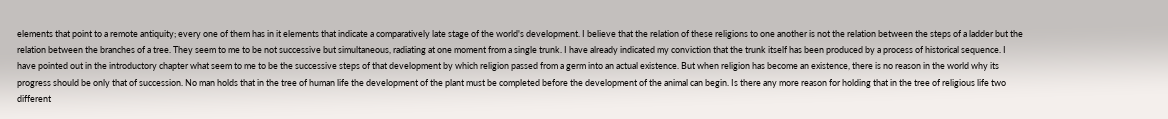elements that point to a remote antiquity; every one of them has in it elements that indicate a comparatively late stage of the world's development. I believe that the relation of these religions to one another is not the relation between the steps of a ladder but the relation between the branches of a tree. They seem to me to be not successive but simultaneous, radiating at one moment from a single trunk. I have already indicated my conviction that the trunk itself has been produced by a process of historical sequence. I have pointed out in the introductory chapter what seem to me to be the successive steps of that development by which religion passed from a germ into an actual existence. But when religion has become an existence, there is no reason in the world why its progress should be only that of succession. No man holds that in the tree of human life the development of the plant must be completed before the development of the animal can begin. Is there any more reason for holding that in the tree of religious life two different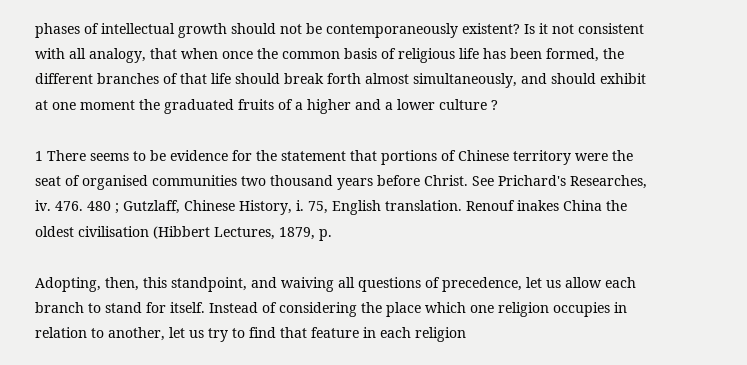phases of intellectual growth should not be contemporaneously existent? Is it not consistent with all analogy, that when once the common basis of religious life has been formed, the different branches of that life should break forth almost simultaneously, and should exhibit at one moment the graduated fruits of a higher and a lower culture ?

1 There seems to be evidence for the statement that portions of Chinese territory were the seat of organised communities two thousand years before Christ. See Prichard's Researches, iv. 476. 480 ; Gutzlaff, Chinese History, i. 75, English translation. Renouf inakes China the oldest civilisation (Hibbert Lectures, 1879, p.

Adopting, then, this standpoint, and waiving all questions of precedence, let us allow each branch to stand for itself. Instead of considering the place which one religion occupies in relation to another, let us try to find that feature in each religion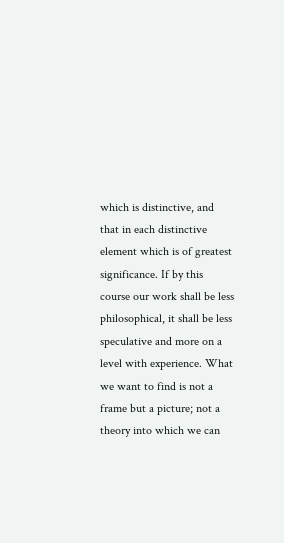which is distinctive, and that in each distinctive element which is of greatest significance. If by this course our work shall be less philosophical, it shall be less speculative and more on a level with experience. What we want to find is not a frame but a picture; not a theory into which we can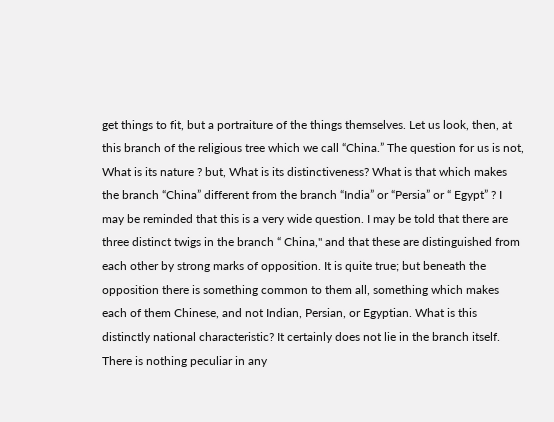get things to fit, but a portraiture of the things themselves. Let us look, then, at this branch of the religious tree which we call “China.” The question for us is not, What is its nature ? but, What is its distinctiveness? What is that which makes the branch “China” different from the branch “India” or “Persia” or “ Egypt” ? I may be reminded that this is a very wide question. I may be told that there are three distinct twigs in the branch “ China," and that these are distinguished from each other by strong marks of opposition. It is quite true; but beneath the opposition there is something common to them all, something which makes each of them Chinese, and not Indian, Persian, or Egyptian. What is this distinctly national characteristic? It certainly does not lie in the branch itself. There is nothing peculiar in any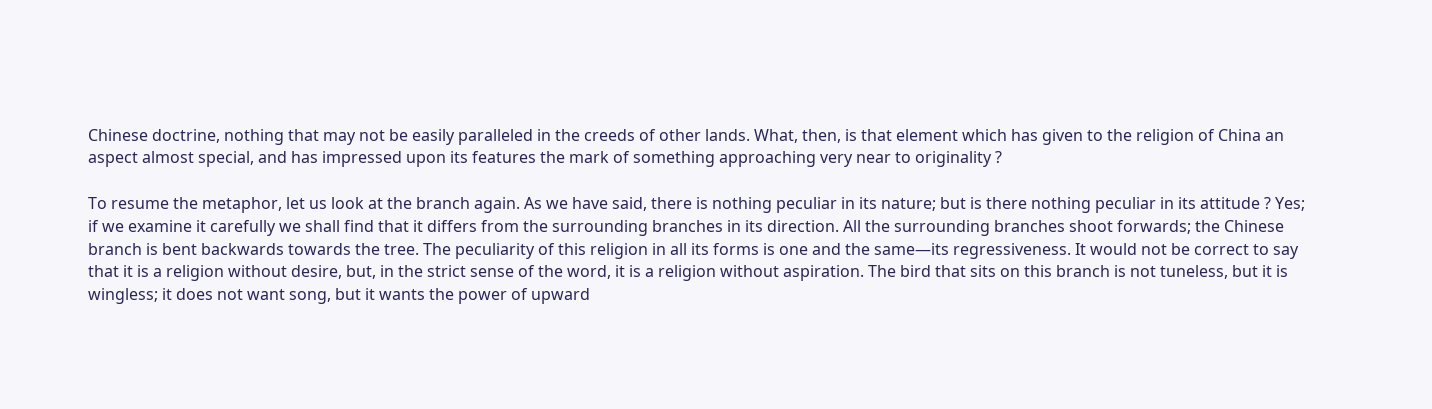Chinese doctrine, nothing that may not be easily paralleled in the creeds of other lands. What, then, is that element which has given to the religion of China an aspect almost special, and has impressed upon its features the mark of something approaching very near to originality ?

To resume the metaphor, let us look at the branch again. As we have said, there is nothing peculiar in its nature; but is there nothing peculiar in its attitude ? Yes; if we examine it carefully we shall find that it differs from the surrounding branches in its direction. All the surrounding branches shoot forwards; the Chinese branch is bent backwards towards the tree. The peculiarity of this religion in all its forms is one and the same—its regressiveness. It would not be correct to say that it is a religion without desire, but, in the strict sense of the word, it is a religion without aspiration. The bird that sits on this branch is not tuneless, but it is wingless; it does not want song, but it wants the power of upward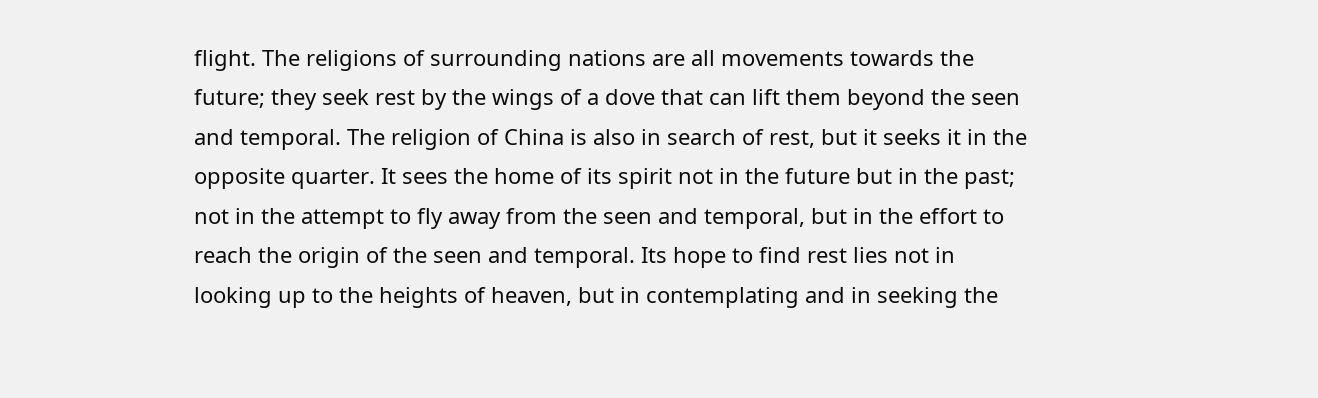flight. The religions of surrounding nations are all movements towards the future; they seek rest by the wings of a dove that can lift them beyond the seen and temporal. The religion of China is also in search of rest, but it seeks it in the opposite quarter. It sees the home of its spirit not in the future but in the past; not in the attempt to fly away from the seen and temporal, but in the effort to reach the origin of the seen and temporal. Its hope to find rest lies not in looking up to the heights of heaven, but in contemplating and in seeking the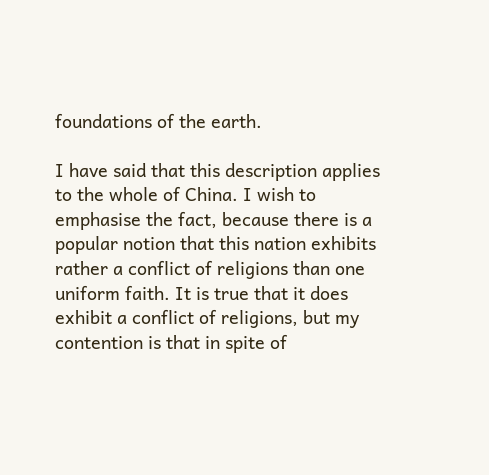foundations of the earth.

I have said that this description applies to the whole of China. I wish to emphasise the fact, because there is a popular notion that this nation exhibits rather a conflict of religions than one uniform faith. It is true that it does exhibit a conflict of religions, but my contention is that in spite of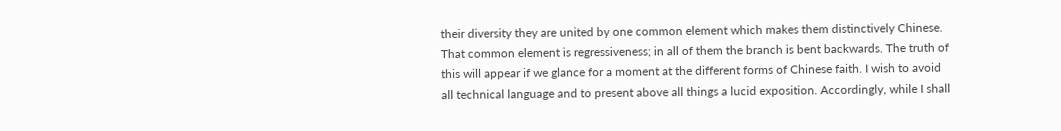their diversity they are united by one common element which makes them distinctively Chinese. That common element is regressiveness; in all of them the branch is bent backwards. The truth of this will appear if we glance for a moment at the different forms of Chinese faith. I wish to avoid all technical language and to present above all things a lucid exposition. Accordingly, while I shall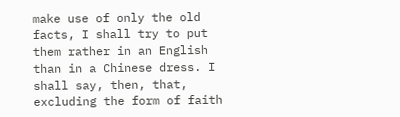make use of only the old facts, I shall try to put them rather in an English than in a Chinese dress. I shall say, then, that, excluding the form of faith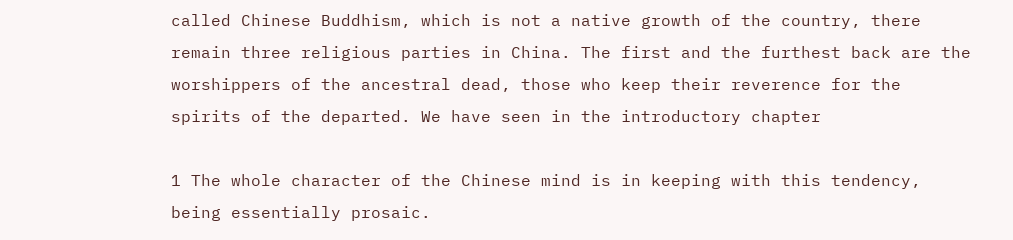called Chinese Buddhism, which is not a native growth of the country, there remain three religious parties in China. The first and the furthest back are the worshippers of the ancestral dead, those who keep their reverence for the spirits of the departed. We have seen in the introductory chapter

1 The whole character of the Chinese mind is in keeping with this tendency, being essentially prosaic.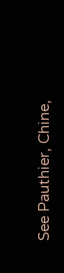See Pauthier, Chine,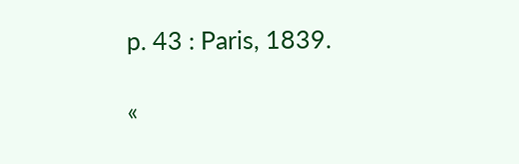p. 43 : Paris, 1839.

«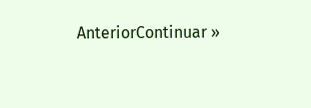AnteriorContinuar »